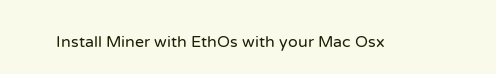Install Miner with EthOs with your Mac Osx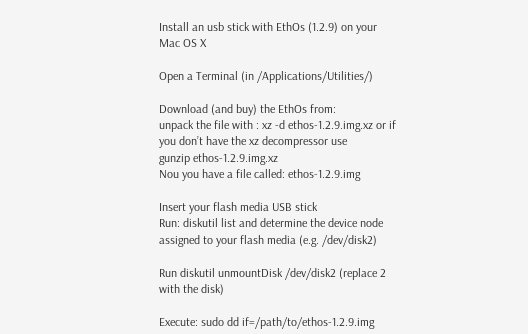Install an usb stick with EthOs (1.2.9) on your Mac OS X

Open a Terminal (in /Applications/Utilities/)

Download (and buy) the EthOs from:
unpack the file with : xz -d ethos-1.2.9.img.xz or if you don’t have the xz decompressor use
gunzip ethos-1.2.9.img.xz
Nou you have a file called: ethos-1.2.9.img

Insert your flash media USB stick
Run: diskutil list and determine the device node assigned to your flash media (e.g. /dev/disk2)

Run diskutil unmountDisk /dev/disk2 (replace 2 with the disk)

Execute: sudo dd if=/path/to/ethos-1.2.9.img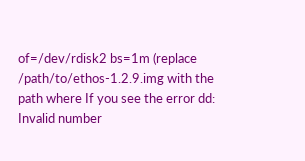of=/dev/rdisk2 bs=1m (replace /path/to/ethos-1.2.9.img with the path where If you see the error dd: Invalid number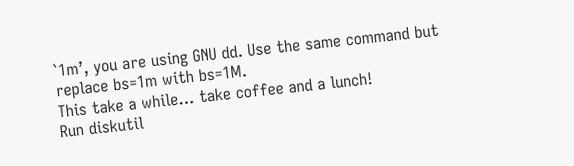`1m’, you are using GNU dd. Use the same command but replace bs=1m with bs=1M.
This take a while… take coffee and a lunch!
Run diskutil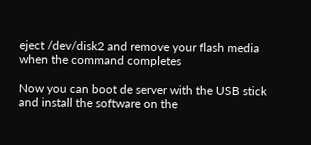eject /dev/disk2 and remove your flash media when the command completes

Now you can boot de server with the USB stick and install the software on the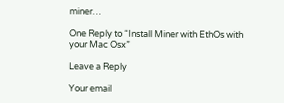miner…

One Reply to “Install Miner with EthOs with your Mac Osx”

Leave a Reply

Your email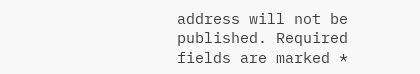address will not be published. Required fields are marked *